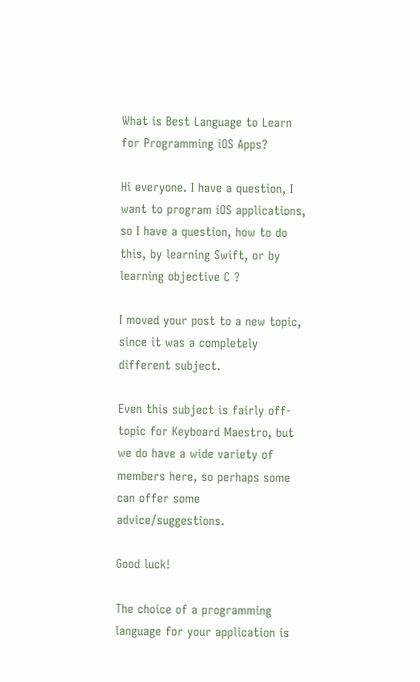What is Best Language to Learn for Programming iOS Apps?

Hi everyone. I have a question, I want to program iOS applications, so I have a question, how to do this, by learning Swift, or by learning objective C ?

I moved your post to a new topic, since it was a completely different subject.

Even this subject is fairly off-topic for Keyboard Maestro, but we do have a wide variety of members here, so perhaps some can offer some advice/suggestions.

Good luck!

The choice of a programming language for your application is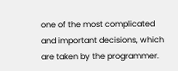one of the most complicated and important decisions, which are taken by the programmer.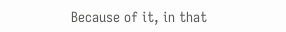Because of it, in that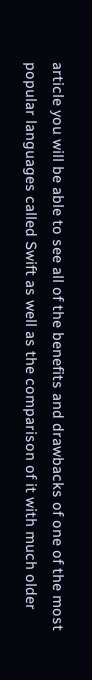article you will be able to see all of the benefits and drawbacks of one of the most popular languages called Swift as well as the comparison of it with much older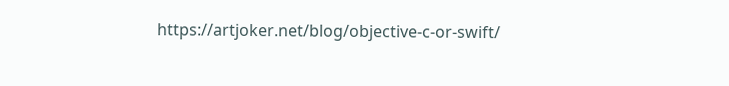https://artjoker.net/blog/objective-c-or-swift/